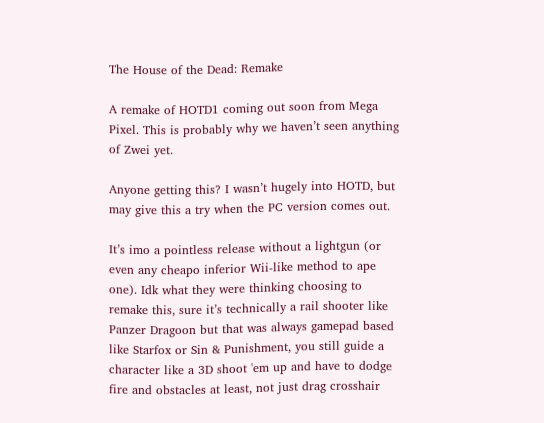The House of the Dead: Remake

A remake of HOTD1 coming out soon from Mega Pixel. This is probably why we haven’t seen anything of Zwei yet.

Anyone getting this? I wasn’t hugely into HOTD, but may give this a try when the PC version comes out.

It’s imo a pointless release without a lightgun (or even any cheapo inferior Wii-like method to ape one). Idk what they were thinking choosing to remake this, sure it’s technically a rail shooter like Panzer Dragoon but that was always gamepad based like Starfox or Sin & Punishment, you still guide a character like a 3D shoot 'em up and have to dodge fire and obstacles at least, not just drag crosshair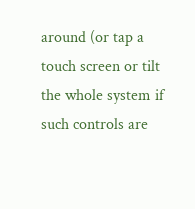around (or tap a touch screen or tilt the whole system if such controls are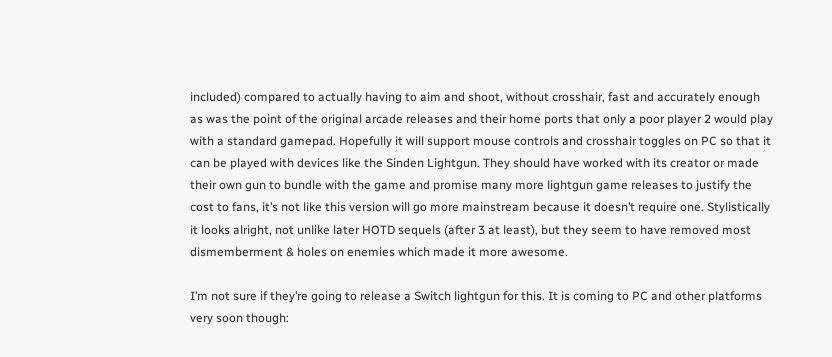included) compared to actually having to aim and shoot, without crosshair, fast and accurately enough as was the point of the original arcade releases and their home ports that only a poor player 2 would play with a standard gamepad. Hopefully it will support mouse controls and crosshair toggles on PC so that it can be played with devices like the Sinden Lightgun. They should have worked with its creator or made their own gun to bundle with the game and promise many more lightgun game releases to justify the cost to fans, it’s not like this version will go more mainstream because it doesn’t require one. Stylistically it looks alright, not unlike later HOTD sequels (after 3 at least), but they seem to have removed most dismemberment & holes on enemies which made it more awesome.

I’m not sure if they’re going to release a Switch lightgun for this. It is coming to PC and other platforms very soon though: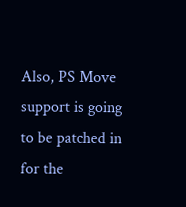Also, PS Move support is going to be patched in for the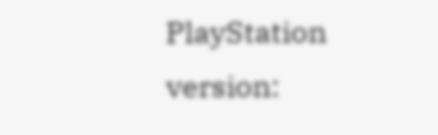PlayStation version: